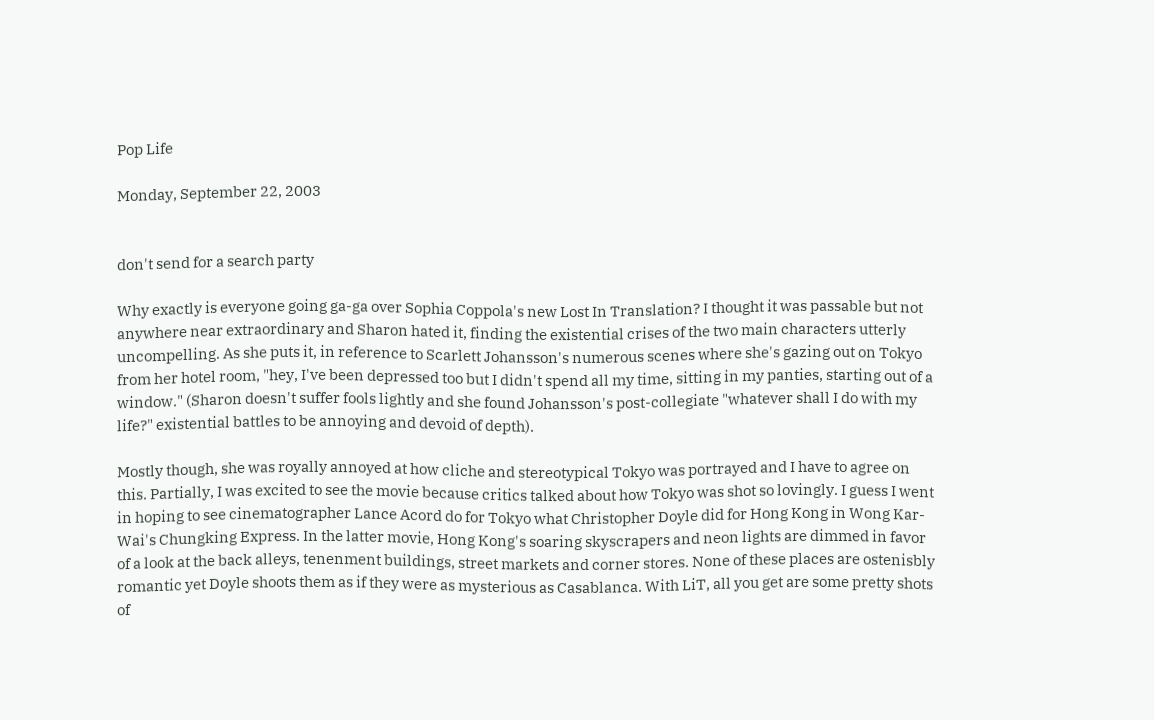Pop Life

Monday, September 22, 2003


don't send for a search party

Why exactly is everyone going ga-ga over Sophia Coppola's new Lost In Translation? I thought it was passable but not anywhere near extraordinary and Sharon hated it, finding the existential crises of the two main characters utterly uncompelling. As she puts it, in reference to Scarlett Johansson's numerous scenes where she's gazing out on Tokyo from her hotel room, "hey, I've been depressed too but I didn't spend all my time, sitting in my panties, starting out of a window." (Sharon doesn't suffer fools lightly and she found Johansson's post-collegiate "whatever shall I do with my life?" existential battles to be annoying and devoid of depth).

Mostly though, she was royally annoyed at how cliche and stereotypical Tokyo was portrayed and I have to agree on this. Partially, I was excited to see the movie because critics talked about how Tokyo was shot so lovingly. I guess I went in hoping to see cinematographer Lance Acord do for Tokyo what Christopher Doyle did for Hong Kong in Wong Kar-Wai's Chungking Express. In the latter movie, Hong Kong's soaring skyscrapers and neon lights are dimmed in favor of a look at the back alleys, tenenment buildings, street markets and corner stores. None of these places are ostenisbly romantic yet Doyle shoots them as if they were as mysterious as Casablanca. With LiT, all you get are some pretty shots of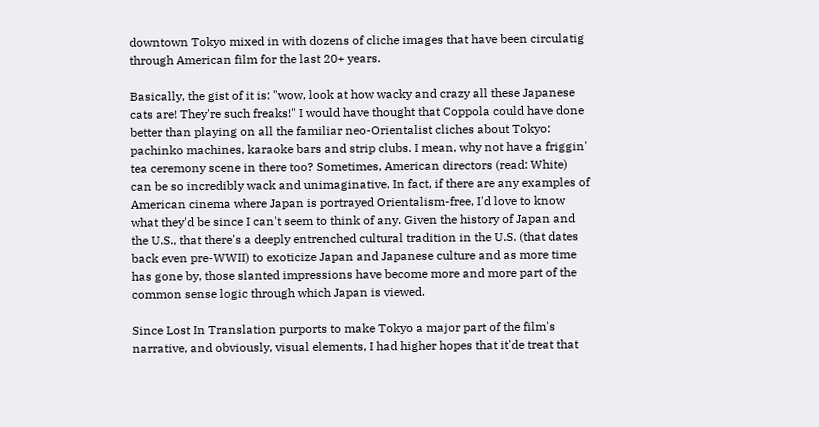downtown Tokyo mixed in with dozens of cliche images that have been circulatig through American film for the last 20+ years.

Basically, the gist of it is: "wow, look at how wacky and crazy all these Japanese cats are! They're such freaks!" I would have thought that Coppola could have done better than playing on all the familiar neo-Orientalist cliches about Tokyo: pachinko machines, karaoke bars and strip clubs. I mean, why not have a friggin' tea ceremony scene in there too? Sometimes, American directors (read: White) can be so incredibly wack and unimaginative. In fact, if there are any examples of American cinema where Japan is portrayed Orientalism-free, I'd love to know what they'd be since I can't seem to think of any. Given the history of Japan and the U.S., that there's a deeply entrenched cultural tradition in the U.S. (that dates back even pre-WWII) to exoticize Japan and Japanese culture and as more time has gone by, those slanted impressions have become more and more part of the common sense logic through which Japan is viewed.

Since Lost In Translation purports to make Tokyo a major part of the film's narrative, and obviously, visual elements, I had higher hopes that it'de treat that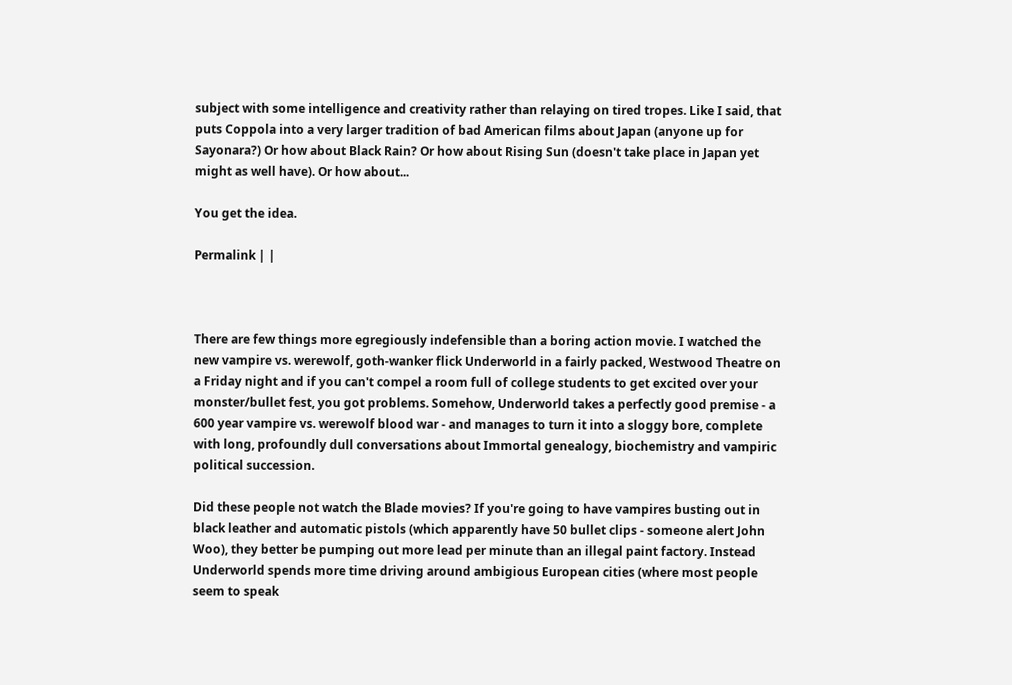subject with some intelligence and creativity rather than relaying on tired tropes. Like I said, that puts Coppola into a very larger tradition of bad American films about Japan (anyone up for Sayonara?) Or how about Black Rain? Or how about Rising Sun (doesn't take place in Japan yet might as well have). Or how about...

You get the idea.

Permalink | |



There are few things more egregiously indefensible than a boring action movie. I watched the new vampire vs. werewolf, goth-wanker flick Underworld in a fairly packed, Westwood Theatre on a Friday night and if you can't compel a room full of college students to get excited over your monster/bullet fest, you got problems. Somehow, Underworld takes a perfectly good premise - a 600 year vampire vs. werewolf blood war - and manages to turn it into a sloggy bore, complete with long, profoundly dull conversations about Immortal genealogy, biochemistry and vampiric political succession.

Did these people not watch the Blade movies? If you're going to have vampires busting out in black leather and automatic pistols (which apparently have 50 bullet clips - someone alert John Woo), they better be pumping out more lead per minute than an illegal paint factory. Instead Underworld spends more time driving around ambigious European cities (where most people seem to speak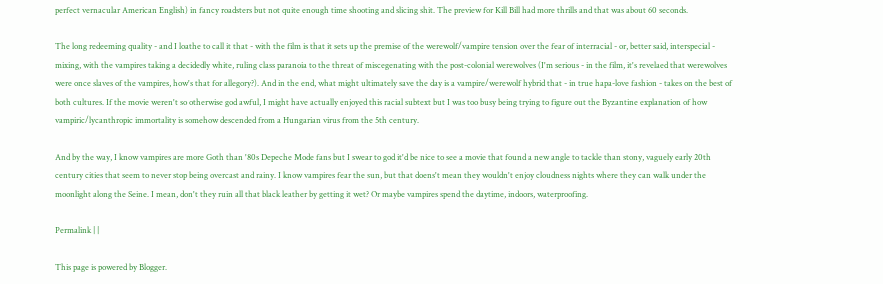perfect vernacular American English) in fancy roadsters but not quite enough time shooting and slicing shit. The preview for Kill Bill had more thrills and that was about 60 seconds.

The long redeeming quality - and I loathe to call it that - with the film is that it sets up the premise of the werewolf/vampire tension over the fear of interracial - or, better said, interspecial - mixing, with the vampires taking a decidedly white, ruling class paranoia to the threat of miscegenating with the post-colonial werewolves (I'm serious - in the film, it's revelaed that werewolves were once slaves of the vampires, how's that for allegory?). And in the end, what might ultimately save the day is a vampire/werewolf hybrid that - in true hapa-love fashion - takes on the best of both cultures. If the movie weren't so otherwise god awful, I might have actually enjoyed this racial subtext but I was too busy being trying to figure out the Byzantine explanation of how vampiric/lycanthropic immortality is somehow descended from a Hungarian virus from the 5th century.

And by the way, I know vampires are more Goth than '80s Depeche Mode fans but I swear to god it'd be nice to see a movie that found a new angle to tackle than stony, vaguely early 20th century cities that seem to never stop being overcast and rainy. I know vampires fear the sun, but that doens't mean they wouldn't enjoy cloudness nights where they can walk under the moonlight along the Seine. I mean, don't they ruin all that black leather by getting it wet? Or maybe vampires spend the daytime, indoors, waterproofing.

Permalink | |

This page is powered by Blogger.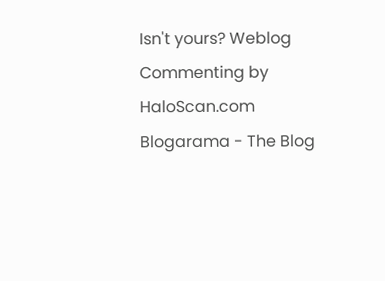Isn't yours? Weblog Commenting by HaloScan.com Blogarama - The Blog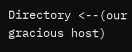Directory <--(our gracious host)